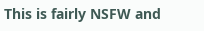This is fairly NSFW and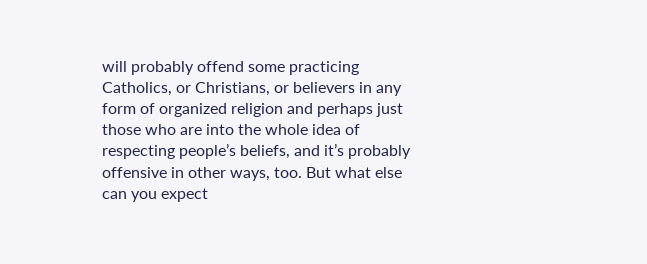will probably offend some practicing Catholics, or Christians, or believers in any form of organized religion and perhaps just those who are into the whole idea of respecting people’s beliefs, and it’s probably offensive in other ways, too. But what else can you expect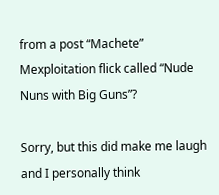from a post “Machete” Mexploitation flick called “Nude Nuns with Big Guns”?

Sorry, but this did make me laugh and I personally think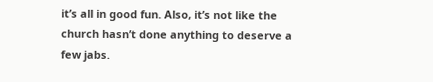it’s all in good fun. Also, it’s not like the church hasn’t done anything to deserve a few jabs.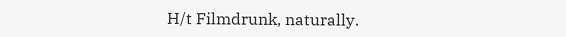H/t Filmdrunk, naturally.